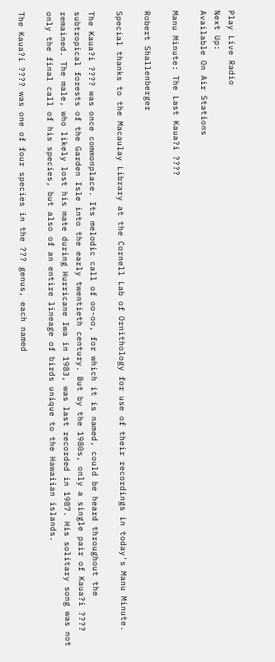Play Live Radio
Next Up:
Available On Air Stations

Manu Minute: The Last Kaua?i ????

Robert Shallenberger

Special thanks to the Macaulay Library at the Cornell Lab of Ornithology for use of their recordings in today's Manu Minute.

The Kaua?i ???? was once commonplace. Its melodic call of oo-oo, for which it is named, could be heard throughout the subtropical forests of the Garden Isle into the early twentieth century. But by the 1980s, only a single pair of Kaua?i ???? remained. The male, who likely lost his mate during Hurricane Iwa in 1983, was last recorded in 1987. His solitary song was not only the final call of his species, but also of an entire lineage of birds unique to the Hawaiian islands.

The Kaua?i ???? was one of four species in the ??? genus, each named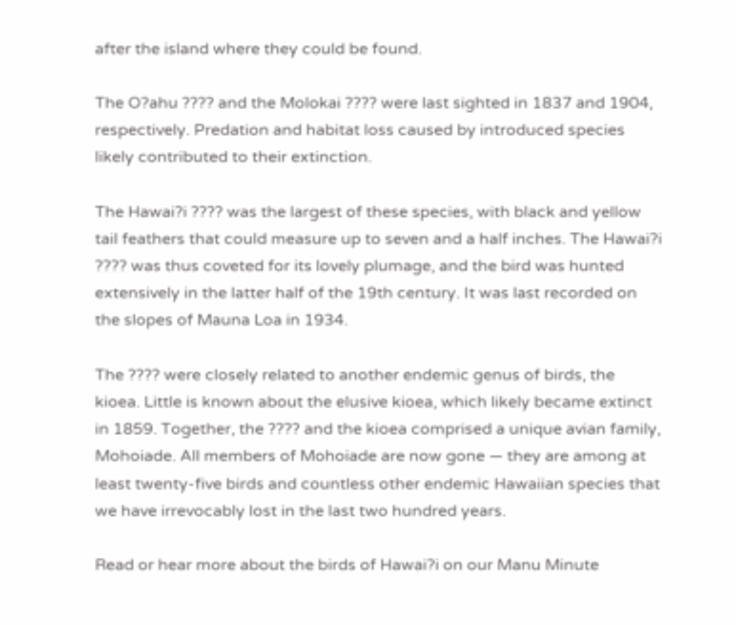after the island where they could be found.

The O?ahu ???? and the Molokai ???? were last sighted in 1837 and 1904, respectively. Predation and habitat loss caused by introduced species likely contributed to their extinction.

The Hawai?i ???? was the largest of these species, with black and yellow tail feathers that could measure up to seven and a half inches. The Hawai?i ???? was thus coveted for its lovely plumage, and the bird was hunted extensively in the latter half of the 19th century. It was last recorded on the slopes of Mauna Loa in 1934.

The ???? were closely related to another endemic genus of birds, the kioea. Little is known about the elusive kioea, which likely became extinct in 1859. Together, the ???? and the kioea comprised a unique avian family, Mohoiade. All members of Mohoiade are now gone — they are among at least twenty-five birds and countless other endemic Hawaiian species that we have irrevocably lost in the last two hundred years.

Read or hear more about the birds of Hawai?i on our Manu Minute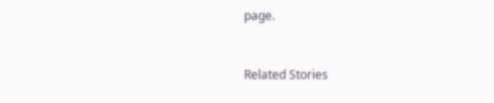page.


Related Stories